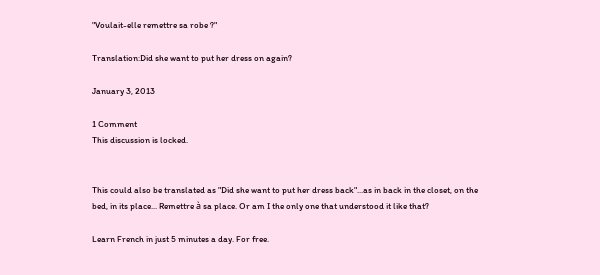"Voulait-elle remettre sa robe ?"

Translation:Did she want to put her dress on again?

January 3, 2013

1 Comment
This discussion is locked.


This could also be translated as "Did she want to put her dress back"...as in back in the closet, on the bed, in its place... Remettre à sa place. Or am I the only one that understood it like that?

Learn French in just 5 minutes a day. For free.